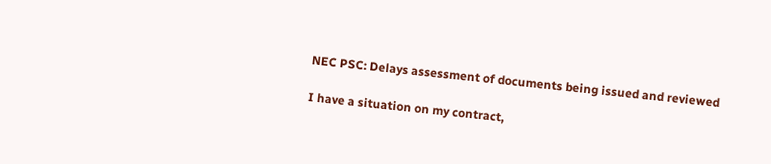NEC PSC: Delays assessment of documents being issued and reviewed

I have a situation on my contract,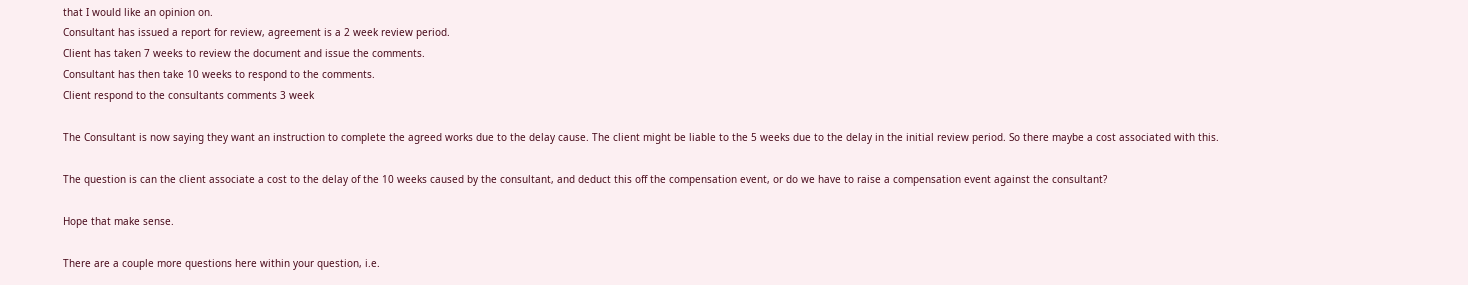that I would like an opinion on.
Consultant has issued a report for review, agreement is a 2 week review period.
Client has taken 7 weeks to review the document and issue the comments.
Consultant has then take 10 weeks to respond to the comments.
Client respond to the consultants comments 3 week

The Consultant is now saying they want an instruction to complete the agreed works due to the delay cause. The client might be liable to the 5 weeks due to the delay in the initial review period. So there maybe a cost associated with this.

The question is can the client associate a cost to the delay of the 10 weeks caused by the consultant, and deduct this off the compensation event, or do we have to raise a compensation event against the consultant?

Hope that make sense.

There are a couple more questions here within your question, i.e.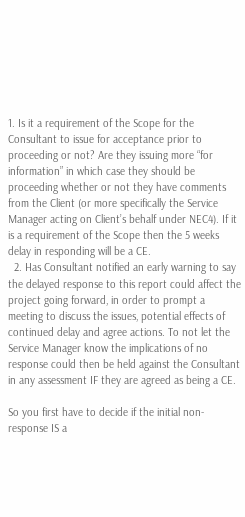1. Is it a requirement of the Scope for the Consultant to issue for acceptance prior to proceeding or not? Are they issuing more “for information” in which case they should be proceeding whether or not they have comments from the Client (or more specifically the Service Manager acting on Client’s behalf under NEC4). If it is a requirement of the Scope then the 5 weeks delay in responding will be a CE.
  2. Has Consultant notified an early warning to say the delayed response to this report could affect the project going forward, in order to prompt a meeting to discuss the issues, potential effects of continued delay and agree actions. To not let the Service Manager know the implications of no response could then be held against the Consultant in any assessment IF they are agreed as being a CE.

So you first have to decide if the initial non-response IS a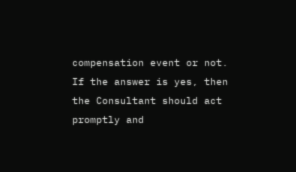compensation event or not. If the answer is yes, then the Consultant should act promptly and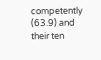competently (63.9) and their ten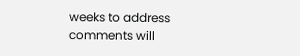weeks to address comments will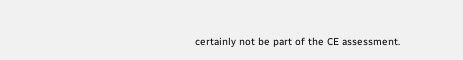certainly not be part of the CE assessment.